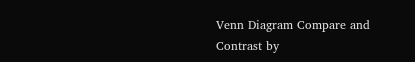Venn Diagram Compare and Contrast by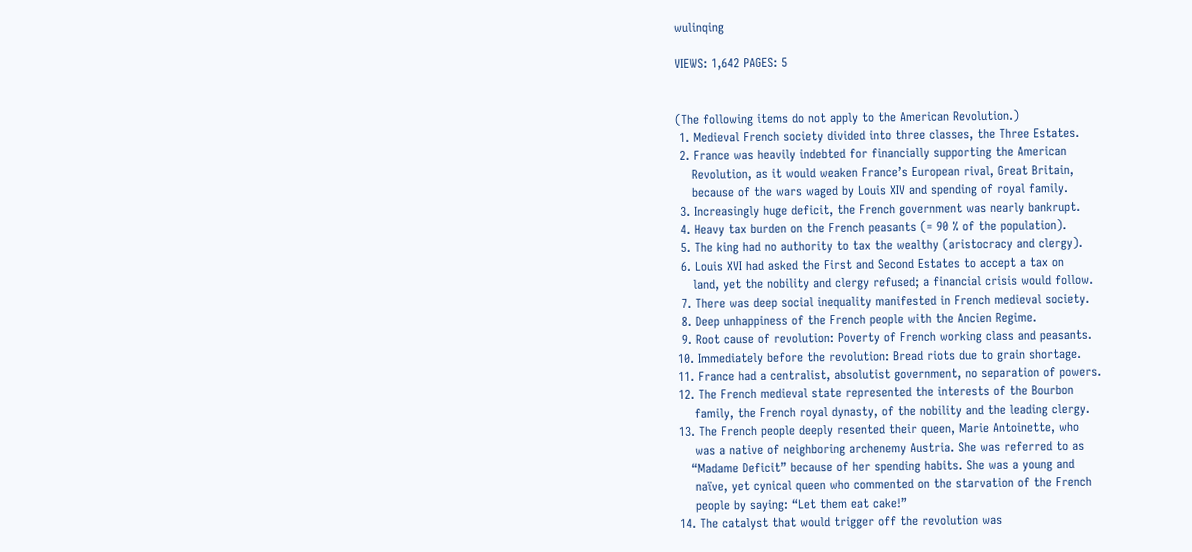wulinqing

VIEWS: 1,642 PAGES: 5


(The following items do not apply to the American Revolution.)
 1. Medieval French society divided into three classes, the Three Estates.
 2. France was heavily indebted for financially supporting the American
    Revolution, as it would weaken France’s European rival, Great Britain,
    because of the wars waged by Louis XIV and spending of royal family.
 3. Increasingly huge deficit, the French government was nearly bankrupt.
 4. Heavy tax burden on the French peasants (= 90 % of the population).
 5. The king had no authority to tax the wealthy (aristocracy and clergy).
 6. Louis XVI had asked the First and Second Estates to accept a tax on
    land, yet the nobility and clergy refused; a financial crisis would follow.
 7. There was deep social inequality manifested in French medieval society.
 8. Deep unhappiness of the French people with the Ancien Regime.
 9. Root cause of revolution: Poverty of French working class and peasants.
10. Immediately before the revolution: Bread riots due to grain shortage.
11. France had a centralist, absolutist government, no separation of powers.
12. The French medieval state represented the interests of the Bourbon
    family, the French royal dynasty, of the nobility and the leading clergy.
13. The French people deeply resented their queen, Marie Antoinette, who
    was a native of neighboring archenemy Austria. She was referred to as
   “Madame Deficit” because of her spending habits. She was a young and
    naïve, yet cynical queen who commented on the starvation of the French
    people by saying: “Let them eat cake!”
14. The catalyst that would trigger off the revolution was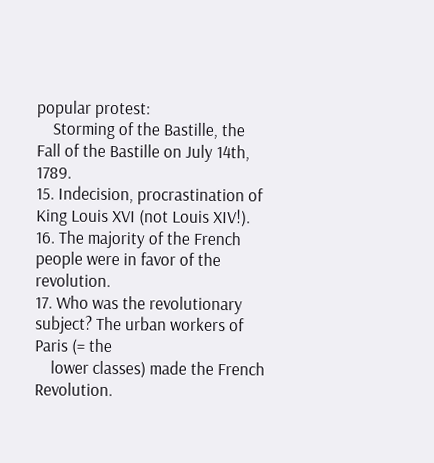popular protest:
    Storming of the Bastille, the Fall of the Bastille on July 14th, 1789.
15. Indecision, procrastination of King Louis XVI (not Louis XIV!).
16. The majority of the French people were in favor of the revolution.
17. Who was the revolutionary subject? The urban workers of Paris (= the
    lower classes) made the French Revolution.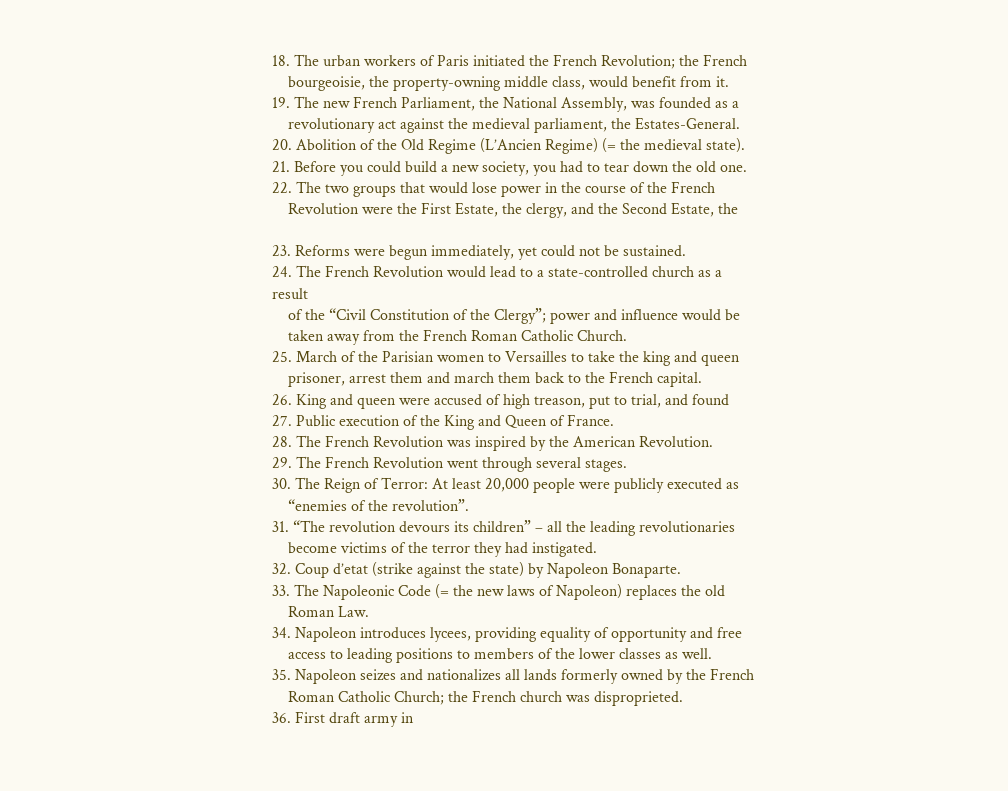18. The urban workers of Paris initiated the French Revolution; the French
    bourgeoisie, the property-owning middle class, would benefit from it.
19. The new French Parliament, the National Assembly, was founded as a
    revolutionary act against the medieval parliament, the Estates-General.
20. Abolition of the Old Regime (L’Ancien Regime) (= the medieval state).
21. Before you could build a new society, you had to tear down the old one.
22. The two groups that would lose power in the course of the French
    Revolution were the First Estate, the clergy, and the Second Estate, the

23. Reforms were begun immediately, yet could not be sustained.
24. The French Revolution would lead to a state-controlled church as a result
    of the “Civil Constitution of the Clergy”; power and influence would be
    taken away from the French Roman Catholic Church.
25. March of the Parisian women to Versailles to take the king and queen
    prisoner, arrest them and march them back to the French capital.
26. King and queen were accused of high treason, put to trial, and found
27. Public execution of the King and Queen of France.
28. The French Revolution was inspired by the American Revolution.
29. The French Revolution went through several stages.
30. The Reign of Terror: At least 20,000 people were publicly executed as
    “enemies of the revolution”.
31. “The revolution devours its children” – all the leading revolutionaries
    become victims of the terror they had instigated.
32. Coup d’etat (strike against the state) by Napoleon Bonaparte.
33. The Napoleonic Code (= the new laws of Napoleon) replaces the old
    Roman Law.
34. Napoleon introduces lycees, providing equality of opportunity and free
    access to leading positions to members of the lower classes as well.
35. Napoleon seizes and nationalizes all lands formerly owned by the French
    Roman Catholic Church; the French church was disproprieted.
36. First draft army in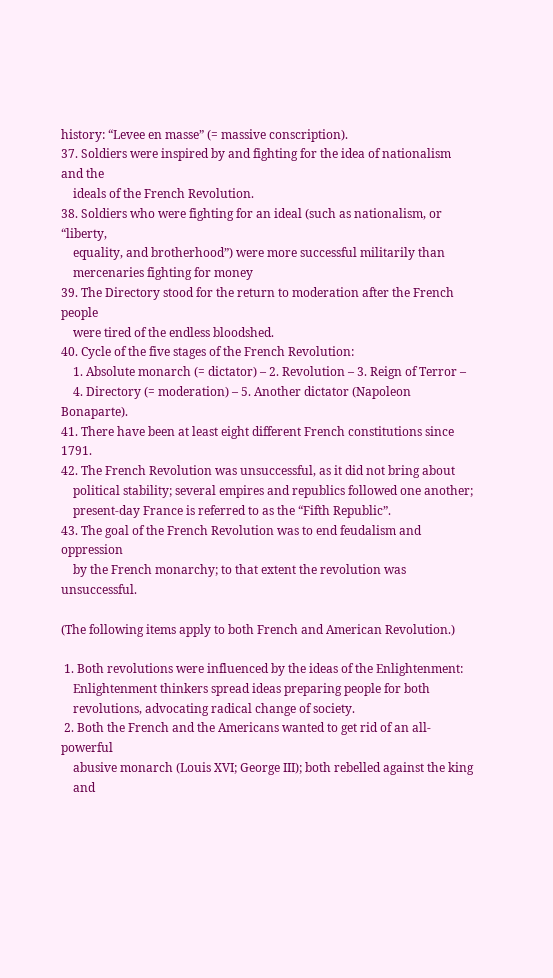history: “Levee en masse” (= massive conscription).
37. Soldiers were inspired by and fighting for the idea of nationalism and the
    ideals of the French Revolution.
38. Soldiers who were fighting for an ideal (such as nationalism, or “liberty,
    equality, and brotherhood”) were more successful militarily than
    mercenaries fighting for money
39. The Directory stood for the return to moderation after the French people
    were tired of the endless bloodshed.
40. Cycle of the five stages of the French Revolution:
    1. Absolute monarch (= dictator) – 2. Revolution – 3. Reign of Terror –
    4. Directory (= moderation) – 5. Another dictator (Napoleon Bonaparte).
41. There have been at least eight different French constitutions since 1791.
42. The French Revolution was unsuccessful, as it did not bring about
    political stability; several empires and republics followed one another;
    present-day France is referred to as the “Fifth Republic”.
43. The goal of the French Revolution was to end feudalism and oppression
    by the French monarchy; to that extent the revolution was unsuccessful.

(The following items apply to both French and American Revolution.)

 1. Both revolutions were influenced by the ideas of the Enlightenment:
    Enlightenment thinkers spread ideas preparing people for both
    revolutions, advocating radical change of society.
 2. Both the French and the Americans wanted to get rid of an all-powerful
    abusive monarch (Louis XVI; George III); both rebelled against the king
    and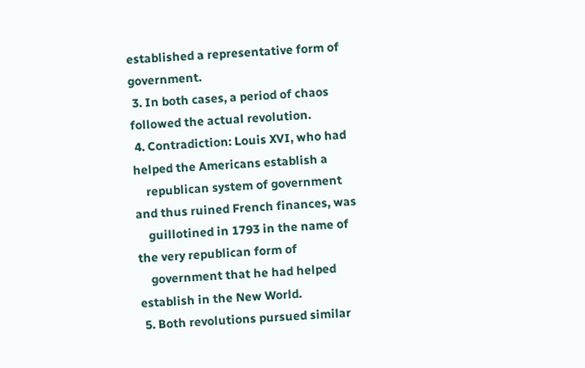established a representative form of government.
 3. In both cases, a period of chaos followed the actual revolution.
 4. Contradiction: Louis XVI, who had helped the Americans establish a
    republican system of government and thus ruined French finances, was
    guillotined in 1793 in the name of the very republican form of
    government that he had helped establish in the New World.
 5. Both revolutions pursued similar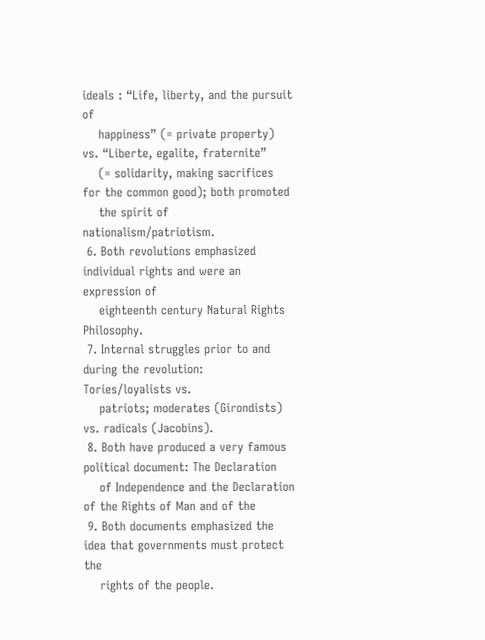ideals : “Life, liberty, and the pursuit of
    happiness” (= private property) vs. “Liberte, egalite, fraternite”
    (= solidarity, making sacrifices for the common good); both promoted
    the spirit of nationalism/patriotism.
 6. Both revolutions emphasized individual rights and were an expression of
    eighteenth century Natural Rights Philosophy.
 7. Internal struggles prior to and during the revolution: Tories/loyalists vs.
    patriots; moderates (Girondists) vs. radicals (Jacobins).
 8. Both have produced a very famous political document: The Declaration
    of Independence and the Declaration of the Rights of Man and of the
 9. Both documents emphasized the idea that governments must protect the
    rights of the people.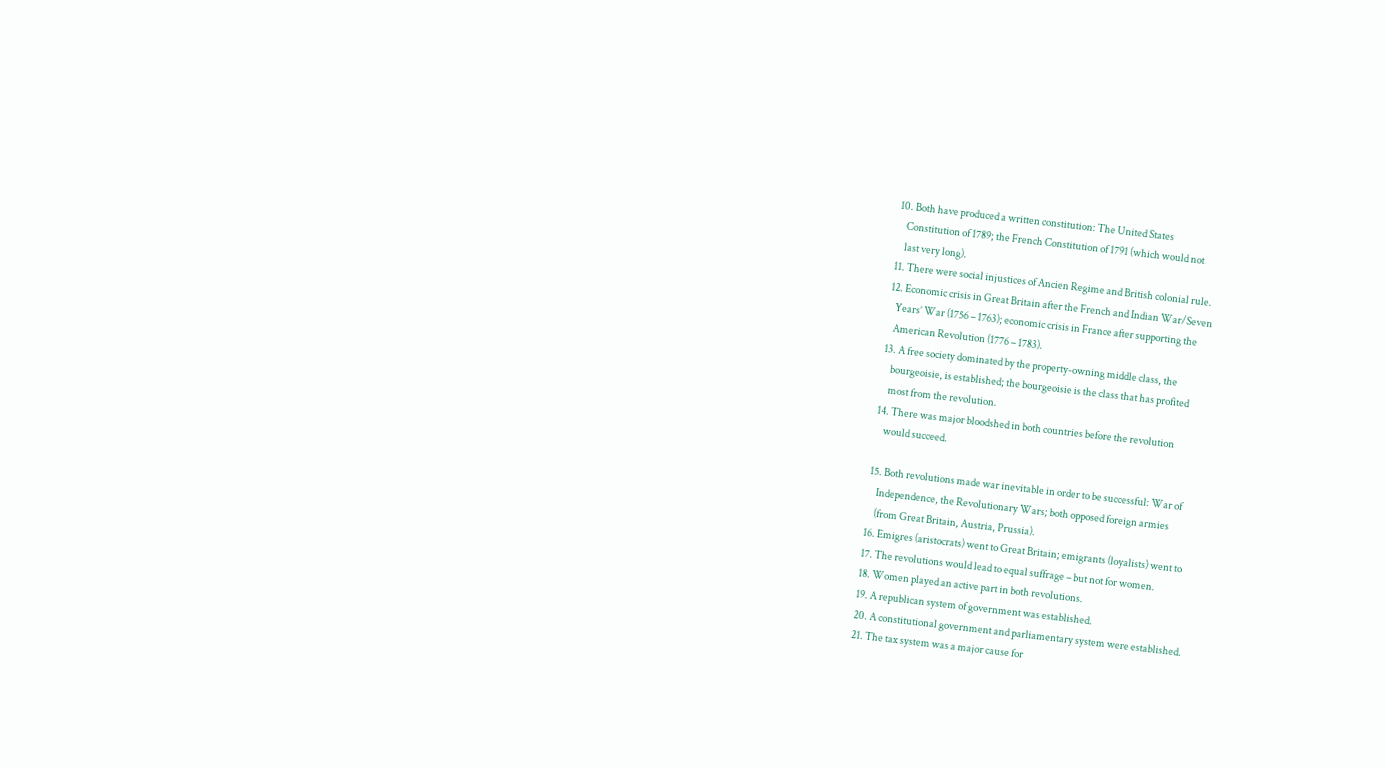10. Both have produced a written constitution: The United States
    Constitution of 1789; the French Constitution of 1791 (which would not
    last very long).
11. There were social injustices of Ancien Regime and British colonial rule.
12. Economic crisis in Great Britain after the French and Indian War/Seven
   Years’ War (1756 – 1763); economic crisis in France after supporting the
   American Revolution (1776 – 1783).
13. A free society dominated by the property-owning middle class, the
    bourgeoisie, is established; the bourgeoisie is the class that has profited
    most from the revolution.
14. There was major bloodshed in both countries before the revolution
    would succeed.

15. Both revolutions made war inevitable in order to be successful: War of
    Independence, the Revolutionary Wars; both opposed foreign armies
    (from Great Britain, Austria, Prussia).
16. Emigres (aristocrats) went to Great Britain; emigrants (loyalists) went to
17. The revolutions would lead to equal suffrage – but not for women.
18. Women played an active part in both revolutions.
19. A republican system of government was established.
20. A constitutional government and parliamentary system were established.
21. The tax system was a major cause for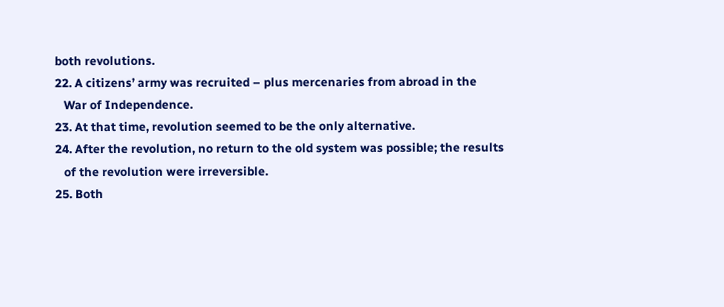both revolutions.
22. A citizens’ army was recruited – plus mercenaries from abroad in the
   War of Independence.
23. At that time, revolution seemed to be the only alternative.
24. After the revolution, no return to the old system was possible; the results
   of the revolution were irreversible.
25. Both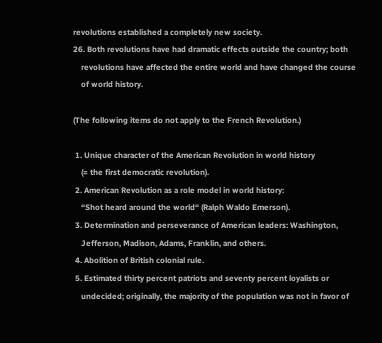revolutions established a completely new society.
26. Both revolutions have had dramatic effects outside the country; both
    revolutions have affected the entire world and have changed the course
    of world history.

(The following items do not apply to the French Revolution.)

 1. Unique character of the American Revolution in world history
    (= the first democratic revolution).
 2. American Revolution as a role model in world history:
    “Shot heard around the world“ (Ralph Waldo Emerson).
 3. Determination and perseverance of American leaders: Washington,
    Jefferson, Madison, Adams, Franklin, and others.
 4. Abolition of British colonial rule.
 5. Estimated thirty percent patriots and seventy percent loyalists or
    undecided; originally, the majority of the population was not in favor of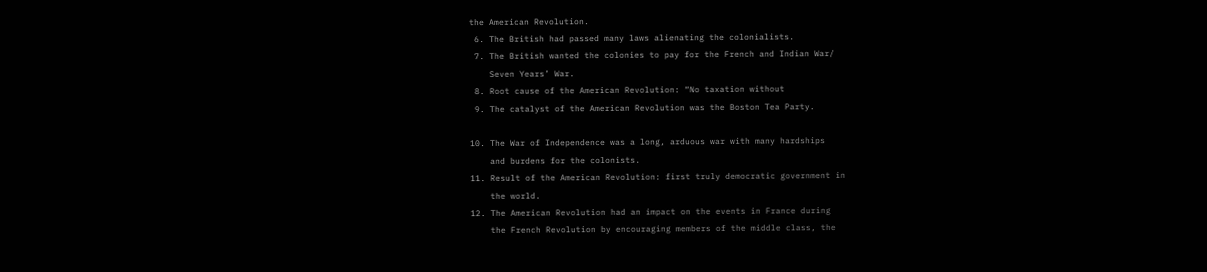the American Revolution.
 6. The British had passed many laws alienating the colonialists.
 7. The British wanted the colonies to pay for the French and Indian War/
    Seven Years’ War.
 8. Root cause of the American Revolution: “No taxation without
 9. The catalyst of the American Revolution was the Boston Tea Party.

10. The War of Independence was a long, arduous war with many hardships
    and burdens for the colonists.
11. Result of the American Revolution: first truly democratic government in
    the world.
12. The American Revolution had an impact on the events in France during
    the French Revolution by encouraging members of the middle class, the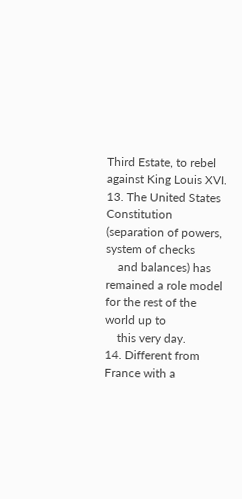Third Estate, to rebel against King Louis XVI.
13. The United States Constitution (separation of powers, system of checks
    and balances) has remained a role model for the rest of the world up to
    this very day.
14. Different from France with a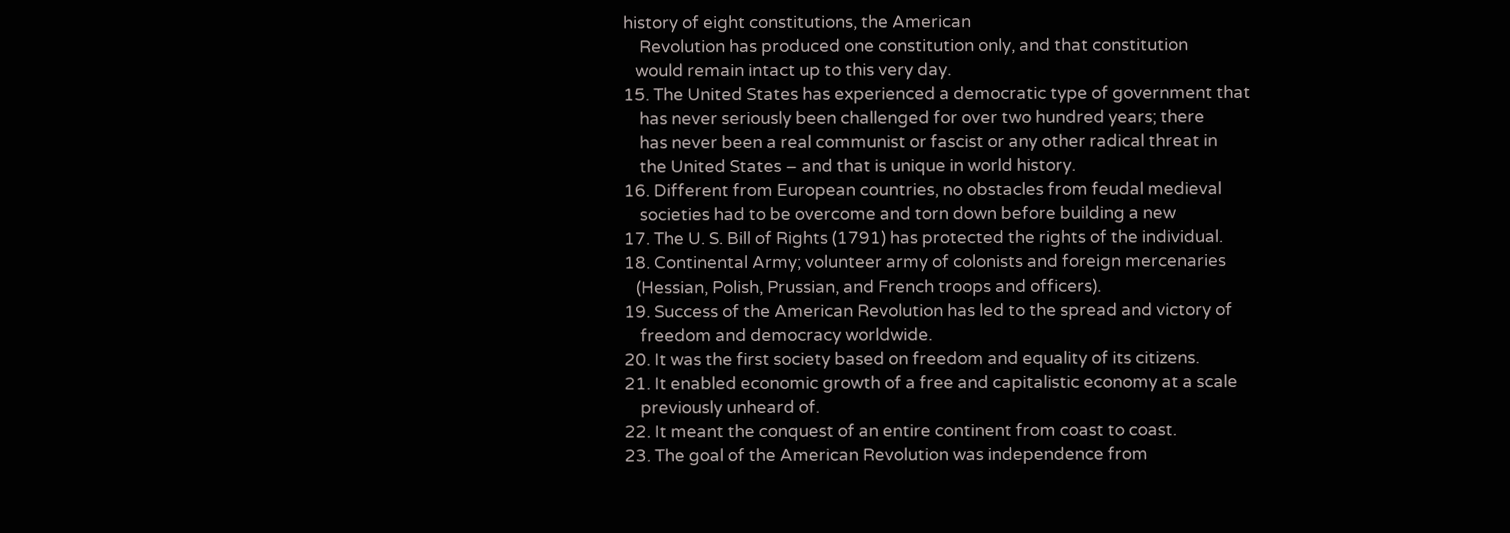history of eight constitutions, the American
    Revolution has produced one constitution only, and that constitution
   would remain intact up to this very day.
15. The United States has experienced a democratic type of government that
    has never seriously been challenged for over two hundred years; there
    has never been a real communist or fascist or any other radical threat in
    the United States – and that is unique in world history.
16. Different from European countries, no obstacles from feudal medieval
    societies had to be overcome and torn down before building a new
17. The U. S. Bill of Rights (1791) has protected the rights of the individual.
18. Continental Army; volunteer army of colonists and foreign mercenaries
   (Hessian, Polish, Prussian, and French troops and officers).
19. Success of the American Revolution has led to the spread and victory of
    freedom and democracy worldwide.
20. It was the first society based on freedom and equality of its citizens.
21. It enabled economic growth of a free and capitalistic economy at a scale
    previously unheard of.
22. It meant the conquest of an entire continent from coast to coast.
23. The goal of the American Revolution was independence from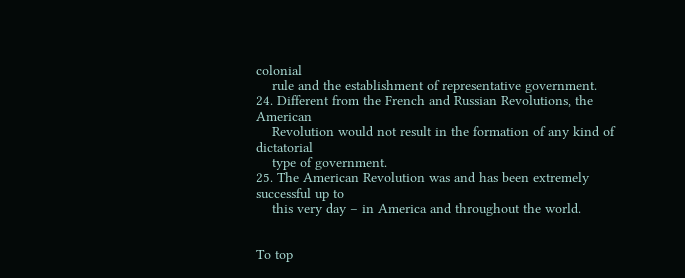colonial
    rule and the establishment of representative government.
24. Different from the French and Russian Revolutions, the American
    Revolution would not result in the formation of any kind of dictatorial
    type of government.
25. The American Revolution was and has been extremely successful up to
    this very day – in America and throughout the world.


To top